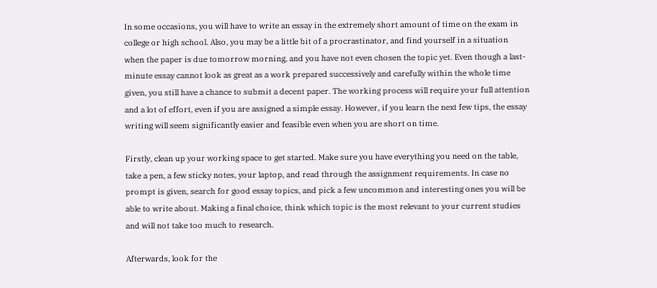In some occasions, you will have to write an essay in the extremely short amount of time on the exam in college or high school. Also, you may be a little bit of a procrastinator, and find yourself in a situation when the paper is due tomorrow morning, and you have not even chosen the topic yet. Even though a last-minute essay cannot look as great as a work prepared successively and carefully within the whole time given, you still have a chance to submit a decent paper. The working process will require your full attention and a lot of effort, even if you are assigned a simple essay. However, if you learn the next few tips, the essay writing will seem significantly easier and feasible even when you are short on time.

Firstly, clean up your working space to get started. Make sure you have everything you need on the table, take a pen, a few sticky notes, your laptop, and read through the assignment requirements. In case no prompt is given, search for good essay topics, and pick a few uncommon and interesting ones you will be able to write about. Making a final choice, think which topic is the most relevant to your current studies and will not take too much to research.

Afterwards, look for the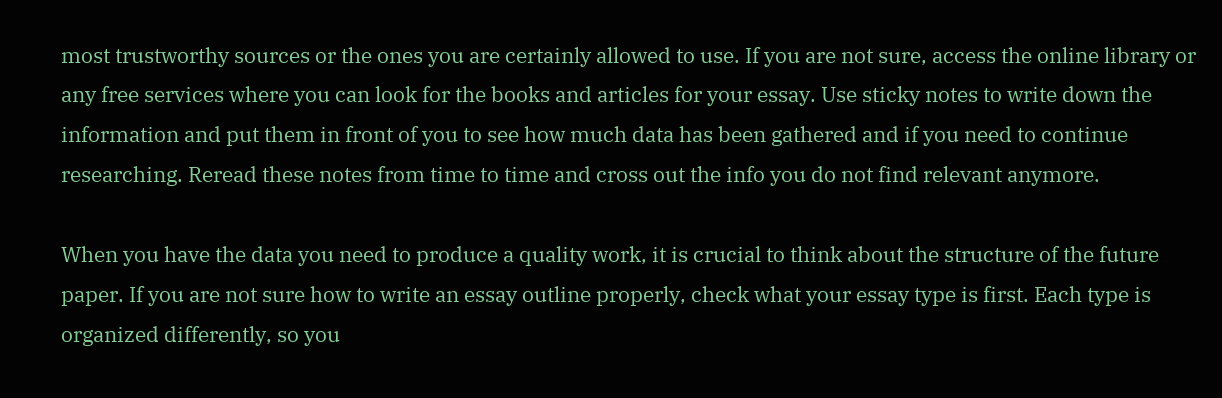most trustworthy sources or the ones you are certainly allowed to use. If you are not sure, access the online library or any free services where you can look for the books and articles for your essay. Use sticky notes to write down the information and put them in front of you to see how much data has been gathered and if you need to continue researching. Reread these notes from time to time and cross out the info you do not find relevant anymore.

When you have the data you need to produce a quality work, it is crucial to think about the structure of the future paper. If you are not sure how to write an essay outline properly, check what your essay type is first. Each type is organized differently, so you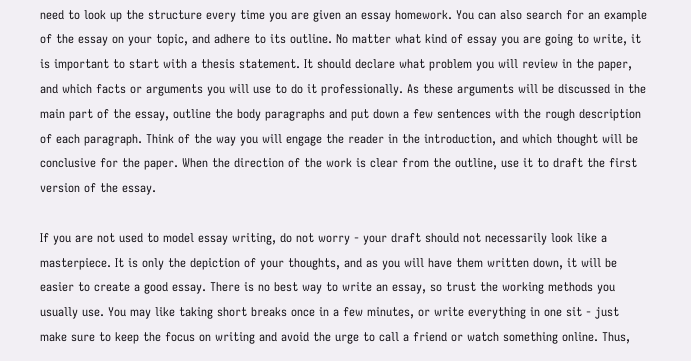need to look up the structure every time you are given an essay homework. You can also search for an example of the essay on your topic, and adhere to its outline. No matter what kind of essay you are going to write, it is important to start with a thesis statement. It should declare what problem you will review in the paper, and which facts or arguments you will use to do it professionally. As these arguments will be discussed in the main part of the essay, outline the body paragraphs and put down a few sentences with the rough description of each paragraph. Think of the way you will engage the reader in the introduction, and which thought will be conclusive for the paper. When the direction of the work is clear from the outline, use it to draft the first version of the essay.

If you are not used to model essay writing, do not worry - your draft should not necessarily look like a masterpiece. It is only the depiction of your thoughts, and as you will have them written down, it will be easier to create a good essay. There is no best way to write an essay, so trust the working methods you usually use. You may like taking short breaks once in a few minutes, or write everything in one sit - just make sure to keep the focus on writing and avoid the urge to call a friend or watch something online. Thus,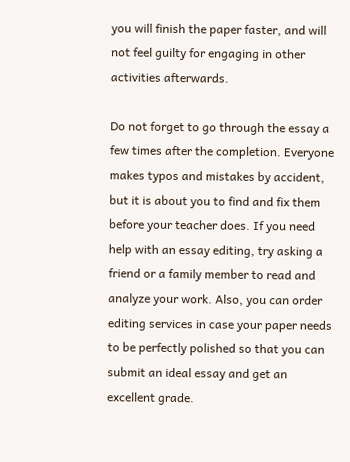you will finish the paper faster, and will not feel guilty for engaging in other activities afterwards.

Do not forget to go through the essay a few times after the completion. Everyone makes typos and mistakes by accident, but it is about you to find and fix them before your teacher does. If you need help with an essay editing, try asking a friend or a family member to read and analyze your work. Also, you can order editing services in case your paper needs to be perfectly polished so that you can submit an ideal essay and get an excellent grade.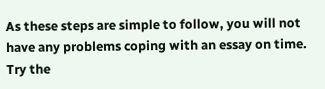As these steps are simple to follow, you will not have any problems coping with an essay on time. Try the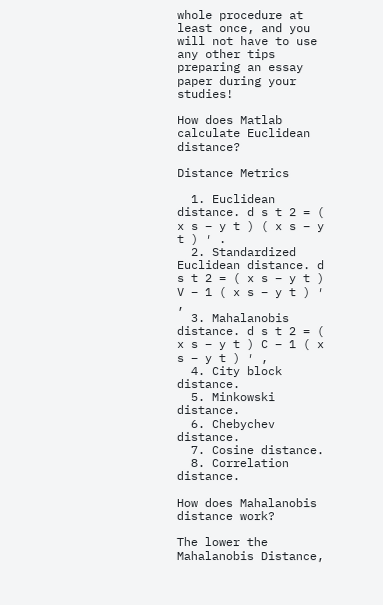whole procedure at least once, and you will not have to use any other tips preparing an essay paper during your studies!

How does Matlab calculate Euclidean distance?

Distance Metrics

  1. Euclidean distance. d s t 2 = ( x s − y t ) ( x s − y t ) ′ .
  2. Standardized Euclidean distance. d s t 2 = ( x s − y t ) V − 1 ( x s − y t ) ′ ,
  3. Mahalanobis distance. d s t 2 = ( x s − y t ) C − 1 ( x s − y t ) ′ ,
  4. City block distance.
  5. Minkowski distance.
  6. Chebychev distance.
  7. Cosine distance.
  8. Correlation distance.

How does Mahalanobis distance work?

The lower the Mahalanobis Distance,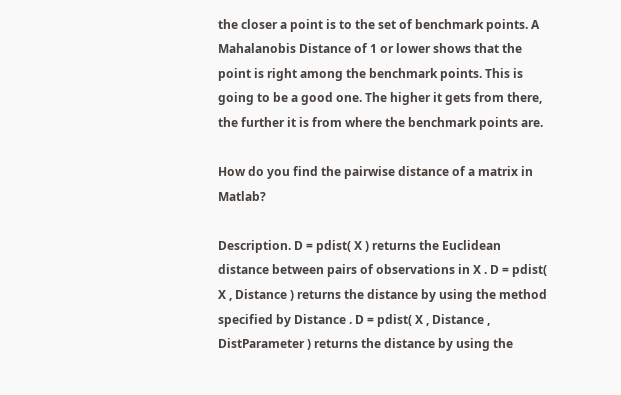the closer a point is to the set of benchmark points. A Mahalanobis Distance of 1 or lower shows that the point is right among the benchmark points. This is going to be a good one. The higher it gets from there, the further it is from where the benchmark points are.

How do you find the pairwise distance of a matrix in Matlab?

Description. D = pdist( X ) returns the Euclidean distance between pairs of observations in X . D = pdist( X , Distance ) returns the distance by using the method specified by Distance . D = pdist( X , Distance , DistParameter ) returns the distance by using the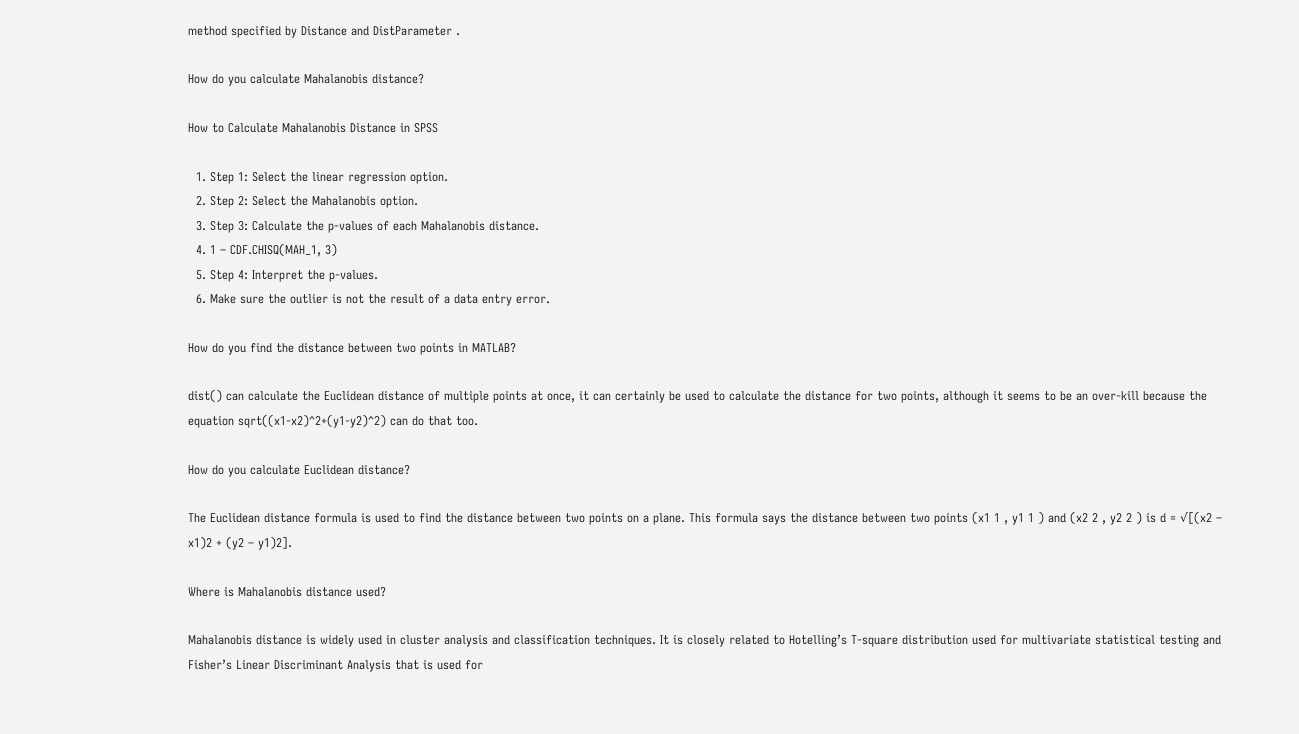method specified by Distance and DistParameter .

How do you calculate Mahalanobis distance?

How to Calculate Mahalanobis Distance in SPSS

  1. Step 1: Select the linear regression option.
  2. Step 2: Select the Mahalanobis option.
  3. Step 3: Calculate the p-values of each Mahalanobis distance.
  4. 1 – CDF.CHISQ(MAH_1, 3)
  5. Step 4: Interpret the p-values.
  6. Make sure the outlier is not the result of a data entry error.

How do you find the distance between two points in MATLAB?

dist() can calculate the Euclidean distance of multiple points at once, it can certainly be used to calculate the distance for two points, although it seems to be an over-kill because the equation sqrt((x1-x2)^2+(y1-y2)^2) can do that too.

How do you calculate Euclidean distance?

The Euclidean distance formula is used to find the distance between two points on a plane. This formula says the distance between two points (x1 1 , y1 1 ) and (x2 2 , y2 2 ) is d = √[(x2 – x1)2 + (y2 – y1)2].

Where is Mahalanobis distance used?

Mahalanobis distance is widely used in cluster analysis and classification techniques. It is closely related to Hotelling’s T-square distribution used for multivariate statistical testing and Fisher’s Linear Discriminant Analysis that is used for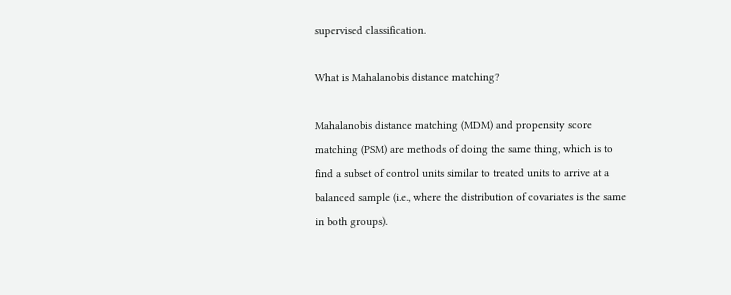supervised classification.

What is Mahalanobis distance matching?

Mahalanobis distance matching (MDM) and propensity score matching (PSM) are methods of doing the same thing, which is to find a subset of control units similar to treated units to arrive at a balanced sample (i.e., where the distribution of covariates is the same in both groups).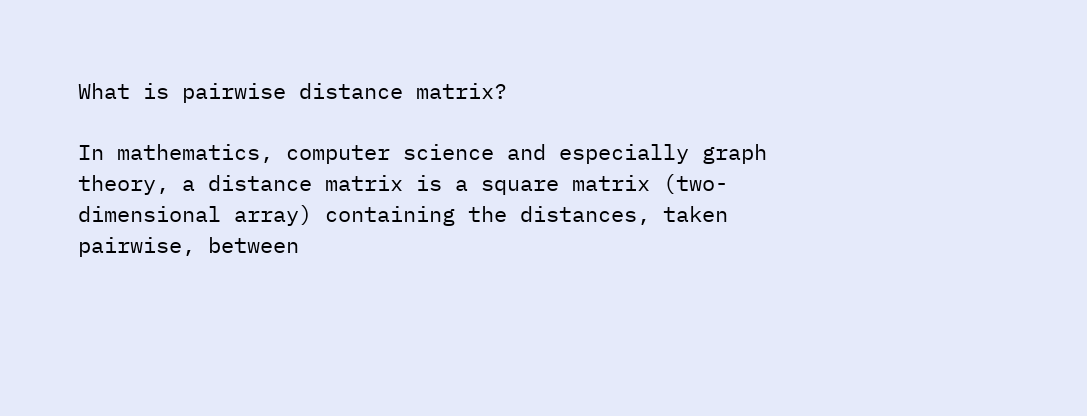What is pairwise distance matrix?

In mathematics, computer science and especially graph theory, a distance matrix is a square matrix (two-dimensional array) containing the distances, taken pairwise, between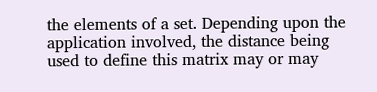the elements of a set. Depending upon the application involved, the distance being used to define this matrix may or may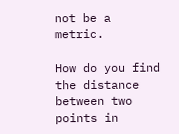not be a metric.

How do you find the distance between two points in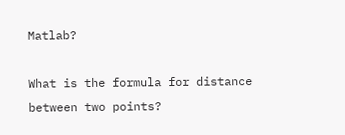Matlab?

What is the formula for distance between two points?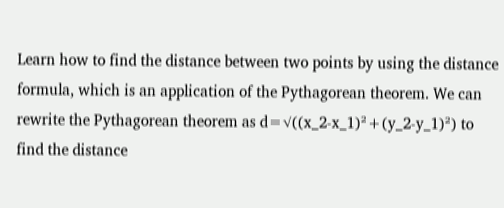Learn how to find the distance between two points by using the distance formula, which is an application of the Pythagorean theorem. We can rewrite the Pythagorean theorem as d=√((x_2-x_1)²+(y_2-y_1)²) to find the distance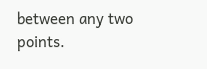between any two points.